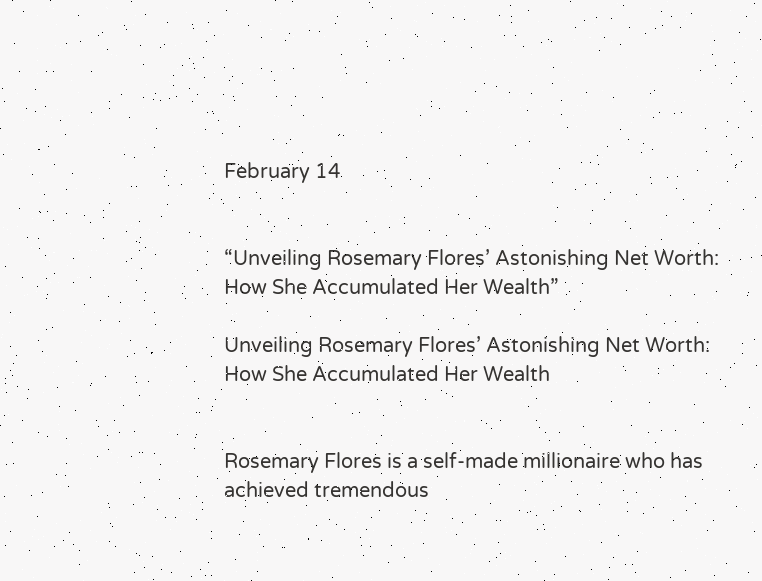February 14


“Unveiling Rosemary Flores’ Astonishing Net Worth: How She Accumulated Her Wealth”

Unveiling Rosemary Flores’ Astonishing Net Worth: How She Accumulated Her Wealth


Rosemary Flores is a self-made millionaire who has achieved tremendous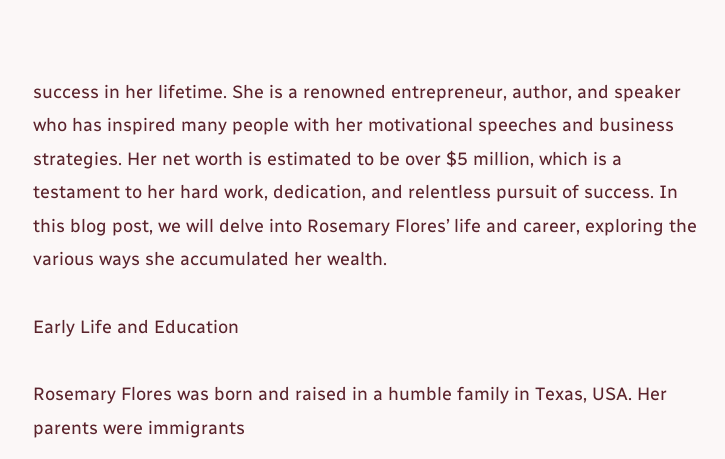success in her lifetime. She is a renowned entrepreneur, author, and speaker who has inspired many people with her motivational speeches and business strategies. Her net worth is estimated to be over $5 million, which is a testament to her hard work, dedication, and relentless pursuit of success. In this blog post, we will delve into Rosemary Flores’ life and career, exploring the various ways she accumulated her wealth.

Early Life and Education

Rosemary Flores was born and raised in a humble family in Texas, USA. Her parents were immigrants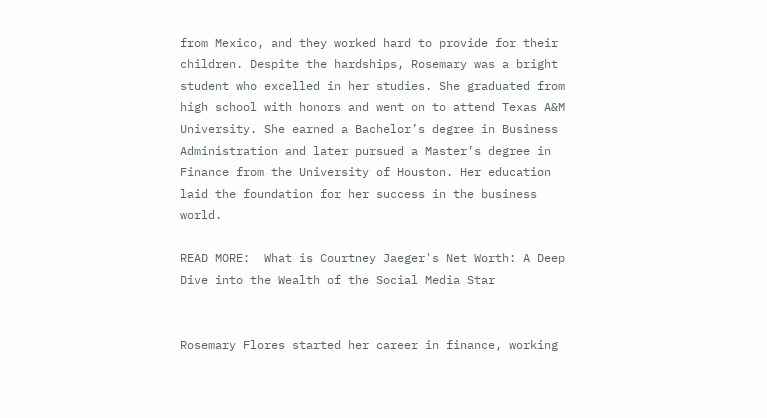from Mexico, and they worked hard to provide for their children. Despite the hardships, Rosemary was a bright student who excelled in her studies. She graduated from high school with honors and went on to attend Texas A&M University. She earned a Bachelor’s degree in Business Administration and later pursued a Master’s degree in Finance from the University of Houston. Her education laid the foundation for her success in the business world.

READ MORE:  What is Courtney Jaeger's Net Worth: A Deep Dive into the Wealth of the Social Media Star


Rosemary Flores started her career in finance, working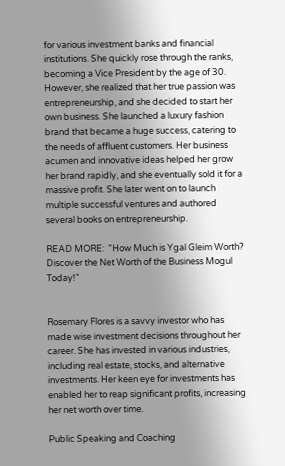for various investment banks and financial institutions. She quickly rose through the ranks, becoming a Vice President by the age of 30. However, she realized that her true passion was entrepreneurship, and she decided to start her own business. She launched a luxury fashion brand that became a huge success, catering to the needs of affluent customers. Her business acumen and innovative ideas helped her grow her brand rapidly, and she eventually sold it for a massive profit. She later went on to launch multiple successful ventures and authored several books on entrepreneurship.

READ MORE:  "How Much is Ygal Gleim Worth? Discover the Net Worth of the Business Mogul Today!"


Rosemary Flores is a savvy investor who has made wise investment decisions throughout her career. She has invested in various industries, including real estate, stocks, and alternative investments. Her keen eye for investments has enabled her to reap significant profits, increasing her net worth over time.

Public Speaking and Coaching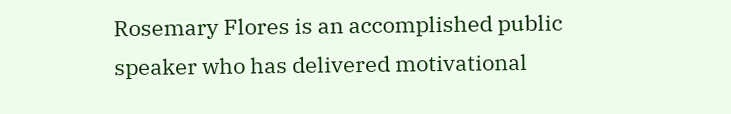Rosemary Flores is an accomplished public speaker who has delivered motivational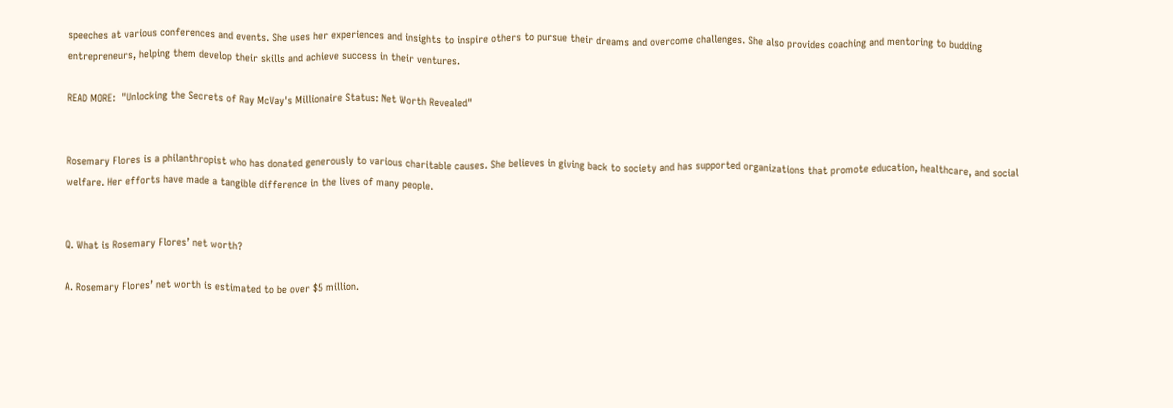speeches at various conferences and events. She uses her experiences and insights to inspire others to pursue their dreams and overcome challenges. She also provides coaching and mentoring to budding entrepreneurs, helping them develop their skills and achieve success in their ventures.

READ MORE:  "Unlocking the Secrets of Ray McVay's Millionaire Status: Net Worth Revealed"


Rosemary Flores is a philanthropist who has donated generously to various charitable causes. She believes in giving back to society and has supported organizations that promote education, healthcare, and social welfare. Her efforts have made a tangible difference in the lives of many people.


Q. What is Rosemary Flores’ net worth?

A. Rosemary Flores’ net worth is estimated to be over $5 million.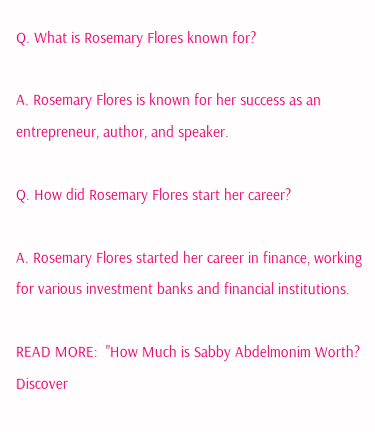Q. What is Rosemary Flores known for?

A. Rosemary Flores is known for her success as an entrepreneur, author, and speaker.

Q. How did Rosemary Flores start her career?

A. Rosemary Flores started her career in finance, working for various investment banks and financial institutions.

READ MORE:  "How Much is Sabby Abdelmonim Worth? Discover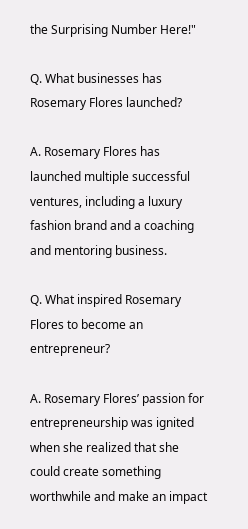the Surprising Number Here!"

Q. What businesses has Rosemary Flores launched?

A. Rosemary Flores has launched multiple successful ventures, including a luxury fashion brand and a coaching and mentoring business.

Q. What inspired Rosemary Flores to become an entrepreneur?

A. Rosemary Flores’ passion for entrepreneurship was ignited when she realized that she could create something worthwhile and make an impact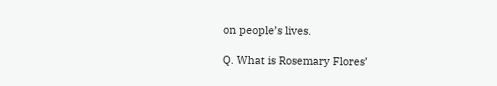on people’s lives.

Q. What is Rosemary Flores’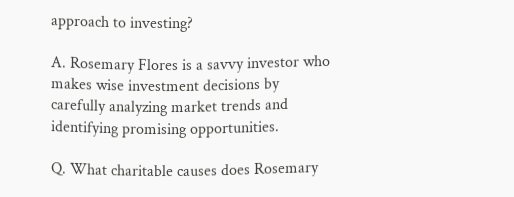approach to investing?

A. Rosemary Flores is a savvy investor who makes wise investment decisions by carefully analyzing market trends and identifying promising opportunities.

Q. What charitable causes does Rosemary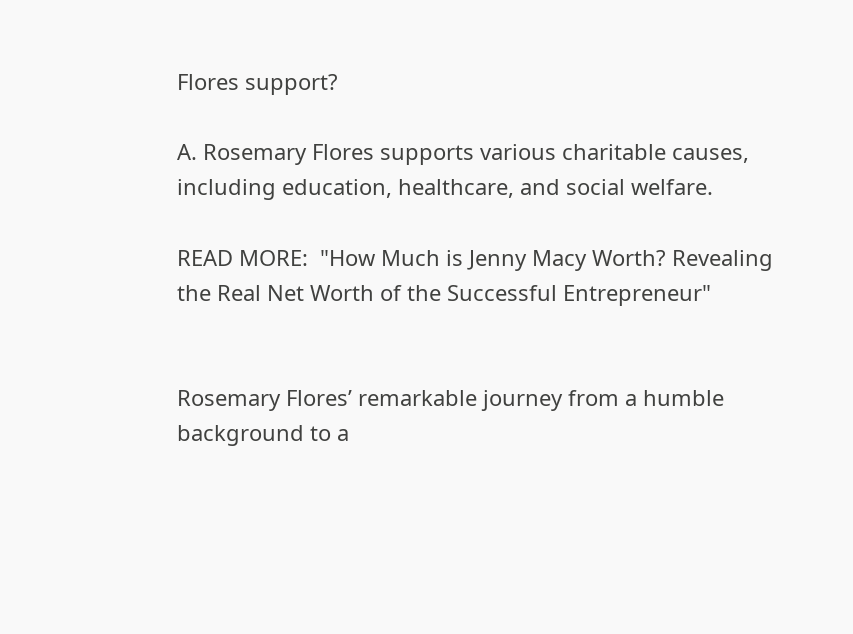Flores support?

A. Rosemary Flores supports various charitable causes, including education, healthcare, and social welfare.

READ MORE:  "How Much is Jenny Macy Worth? Revealing the Real Net Worth of the Successful Entrepreneur"


Rosemary Flores’ remarkable journey from a humble background to a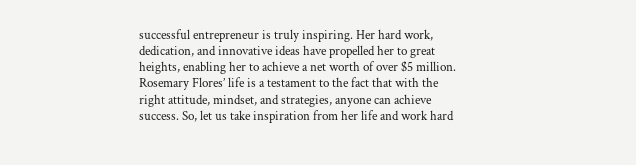successful entrepreneur is truly inspiring. Her hard work, dedication, and innovative ideas have propelled her to great heights, enabling her to achieve a net worth of over $5 million. Rosemary Flores’ life is a testament to the fact that with the right attitude, mindset, and strategies, anyone can achieve success. So, let us take inspiration from her life and work hard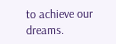to achieve our dreams.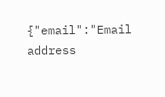{"email":"Email address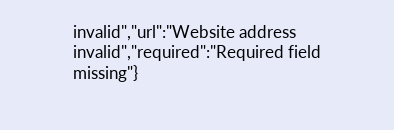invalid","url":"Website address invalid","required":"Required field missing"}